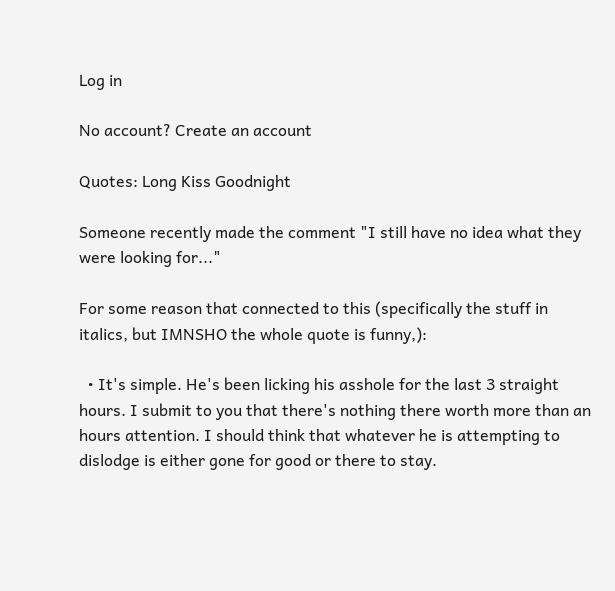Log in

No account? Create an account

Quotes: Long Kiss Goodnight

Someone recently made the comment "I still have no idea what they were looking for..."

For some reason that connected to this (specifically the stuff in italics, but IMNSHO the whole quote is funny,):

  • It's simple. He's been licking his asshole for the last 3 straight hours. I submit to you that there's nothing there worth more than an hours attention. I should think that whatever he is attempting to dislodge is either gone for good or there to stay.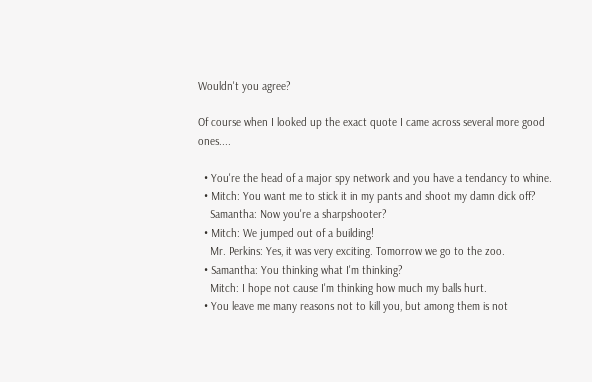Wouldn't you agree?

Of course when I looked up the exact quote I came across several more good ones....

  • You're the head of a major spy network and you have a tendancy to whine.
  • Mitch: You want me to stick it in my pants and shoot my damn dick off?
    Samantha: Now you're a sharpshooter?
  • Mitch: We jumped out of a building!
    Mr. Perkins: Yes, it was very exciting. Tomorrow we go to the zoo.
  • Samantha: You thinking what I'm thinking?
    Mitch: I hope not cause I'm thinking how much my balls hurt.
  • You leave me many reasons not to kill you, but among them is not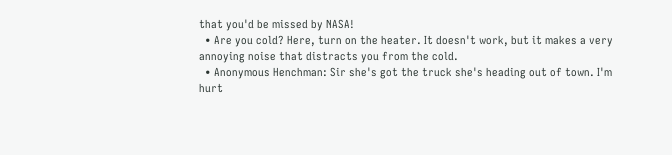that you'd be missed by NASA!
  • Are you cold? Here, turn on the heater. It doesn't work, but it makes a very annoying noise that distracts you from the cold.
  • Anonymous Henchman: Sir she's got the truck she's heading out of town. I'm hurt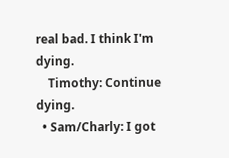real bad. I think I'm dying.
    Timothy: Continue dying.
  • Sam/Charly: I got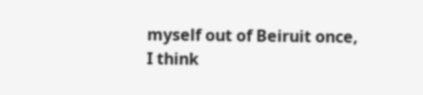myself out of Beiruit once, I think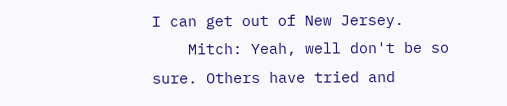I can get out of New Jersey.
    Mitch: Yeah, well don't be so sure. Others have tried and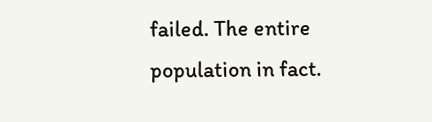failed. The entire population in fact.